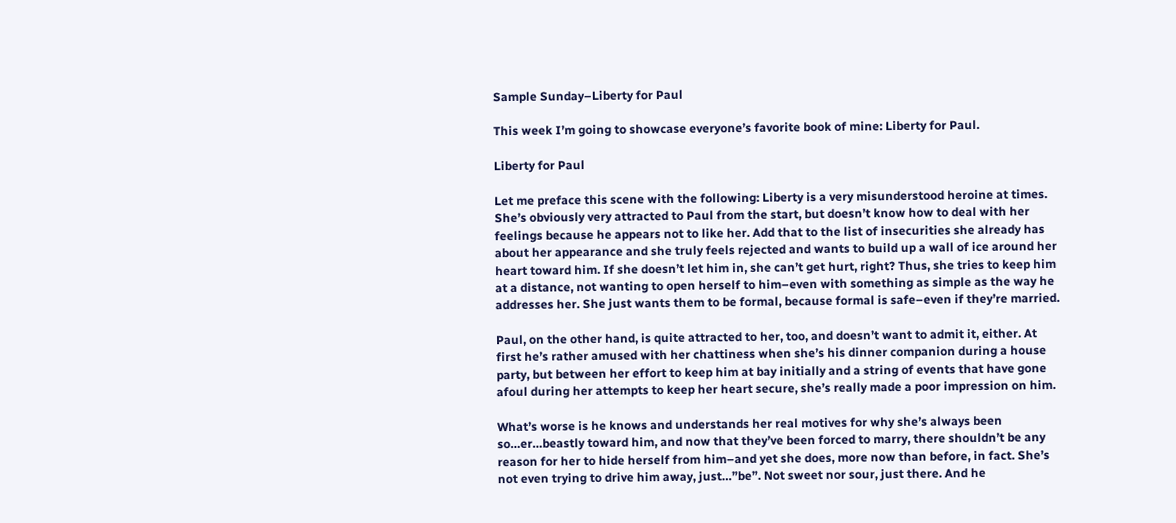Sample Sunday–Liberty for Paul

This week I’m going to showcase everyone’s favorite book of mine: Liberty for Paul.

Liberty for Paul

Let me preface this scene with the following: Liberty is a very misunderstood heroine at times. She’s obviously very attracted to Paul from the start, but doesn’t know how to deal with her feelings because he appears not to like her. Add that to the list of insecurities she already has about her appearance and she truly feels rejected and wants to build up a wall of ice around her heart toward him. If she doesn’t let him in, she can’t get hurt, right? Thus, she tries to keep him at a distance, not wanting to open herself to him–even with something as simple as the way he addresses her. She just wants them to be formal, because formal is safe–even if they’re married.

Paul, on the other hand, is quite attracted to her, too, and doesn’t want to admit it, either. At first he’s rather amused with her chattiness when she’s his dinner companion during a house party, but between her effort to keep him at bay initially and a string of events that have gone afoul during her attempts to keep her heart secure, she’s really made a poor impression on him.

What’s worse is he knows and understands her real motives for why she’s always been so…er…beastly toward him, and now that they’ve been forced to marry, there shouldn’t be any reason for her to hide herself from him–and yet she does, more now than before, in fact. She’s not even trying to drive him away, just…”be”. Not sweet nor sour, just there. And he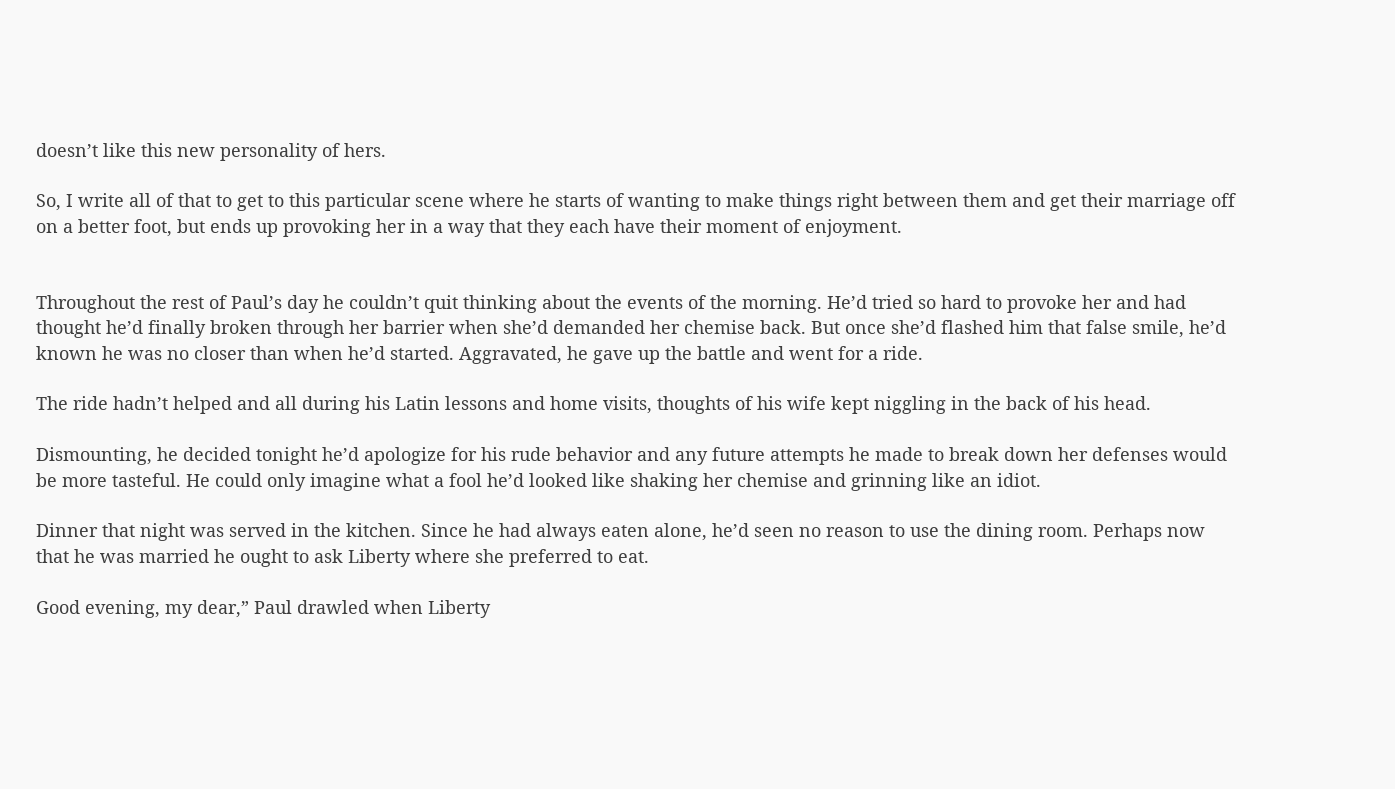doesn’t like this new personality of hers.

So, I write all of that to get to this particular scene where he starts of wanting to make things right between them and get their marriage off on a better foot, but ends up provoking her in a way that they each have their moment of enjoyment.


Throughout the rest of Paul’s day he couldn’t quit thinking about the events of the morning. He’d tried so hard to provoke her and had thought he’d finally broken through her barrier when she’d demanded her chemise back. But once she’d flashed him that false smile, he’d known he was no closer than when he’d started. Aggravated, he gave up the battle and went for a ride.

The ride hadn’t helped and all during his Latin lessons and home visits, thoughts of his wife kept niggling in the back of his head.

Dismounting, he decided tonight he’d apologize for his rude behavior and any future attempts he made to break down her defenses would be more tasteful. He could only imagine what a fool he’d looked like shaking her chemise and grinning like an idiot.

Dinner that night was served in the kitchen. Since he had always eaten alone, he’d seen no reason to use the dining room. Perhaps now that he was married he ought to ask Liberty where she preferred to eat.

Good evening, my dear,” Paul drawled when Liberty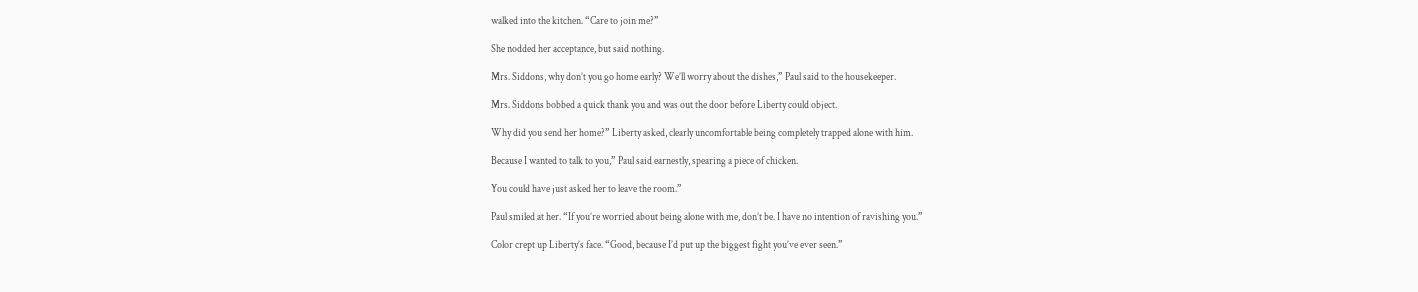walked into the kitchen. “Care to join me?”

She nodded her acceptance, but said nothing.

Mrs. Siddons, why don’t you go home early? We’ll worry about the dishes,” Paul said to the housekeeper.

Mrs. Siddons bobbed a quick thank you and was out the door before Liberty could object.

Why did you send her home?” Liberty asked, clearly uncomfortable being completely trapped alone with him.

Because I wanted to talk to you,” Paul said earnestly, spearing a piece of chicken.

You could have just asked her to leave the room.”

Paul smiled at her. “If you’re worried about being alone with me, don’t be. I have no intention of ravishing you.”

Color crept up Liberty’s face. “Good, because I’d put up the biggest fight you’ve ever seen.”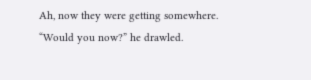Ah, now they were getting somewhere. “Would you now?” he drawled.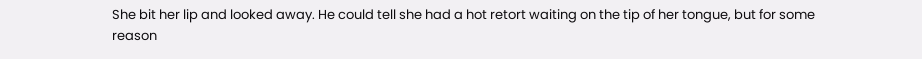She bit her lip and looked away. He could tell she had a hot retort waiting on the tip of her tongue, but for some reason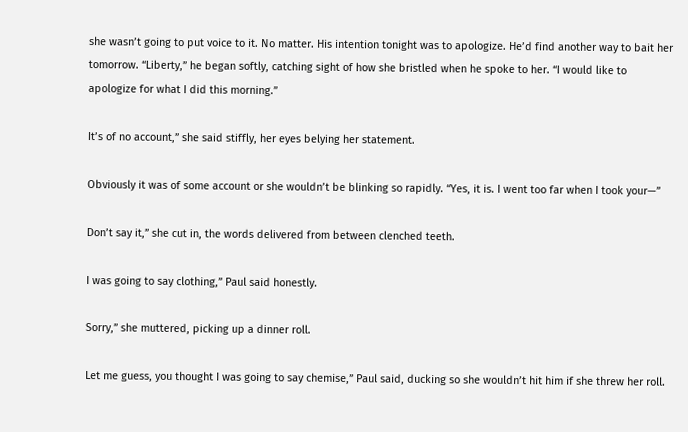she wasn’t going to put voice to it. No matter. His intention tonight was to apologize. He’d find another way to bait her tomorrow. “Liberty,” he began softly, catching sight of how she bristled when he spoke to her. “I would like to apologize for what I did this morning.”

It’s of no account,” she said stiffly, her eyes belying her statement.

Obviously it was of some account or she wouldn’t be blinking so rapidly. “Yes, it is. I went too far when I took your—”

Don’t say it,” she cut in, the words delivered from between clenched teeth.

I was going to say clothing,” Paul said honestly.

Sorry,” she muttered, picking up a dinner roll.

Let me guess, you thought I was going to say chemise,” Paul said, ducking so she wouldn’t hit him if she threw her roll.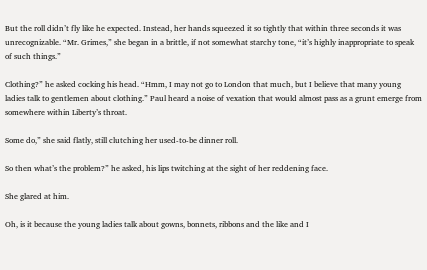But the roll didn’t fly like he expected. Instead, her hands squeezed it so tightly that within three seconds it was unrecognizable. “Mr. Grimes,” she began in a brittle, if not somewhat starchy tone, “it’s highly inappropriate to speak of such things.”

Clothing?” he asked cocking his head. “Hmm, I may not go to London that much, but I believe that many young ladies talk to gentlemen about clothing.” Paul heard a noise of vexation that would almost pass as a grunt emerge from somewhere within Liberty’s throat.

Some do,” she said flatly, still clutching her used-to-be dinner roll.

So then what’s the problem?” he asked, his lips twitching at the sight of her reddening face.

She glared at him.

Oh, is it because the young ladies talk about gowns, bonnets, ribbons and the like and I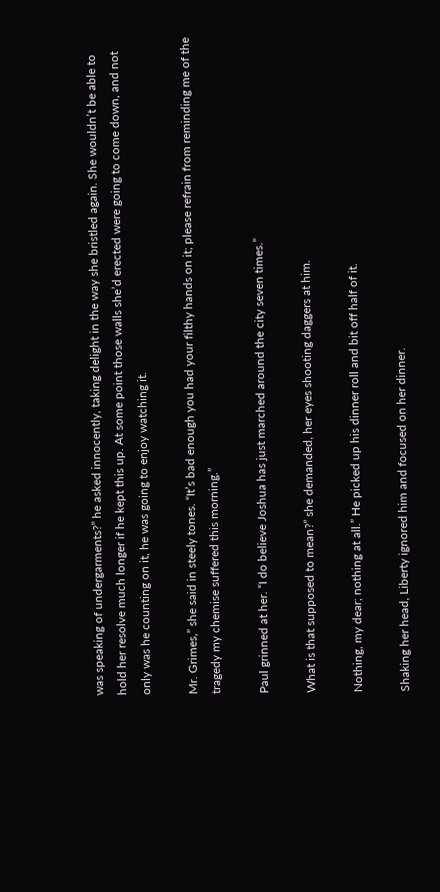was speaking of undergarments?” he asked innocently, taking delight in the way she bristled again. She wouldn’t be able to hold her resolve much longer if he kept this up. At some point those walls she’d erected were going to come down, and not only was he counting on it, he was going to enjoy watching it.

Mr. Grimes,” she said in steely tones. “It’s bad enough you had your filthy hands on it; please refrain from reminding me of the tragedy my chemise suffered this morning.”

Paul grinned at her. “I do believe Joshua has just marched around the city seven times.”

What is that supposed to mean?” she demanded, her eyes shooting daggers at him.

Nothing, my dear; nothing at all.” He picked up his dinner roll and bit off half of it.

Shaking her head, Liberty ignored him and focused on her dinner.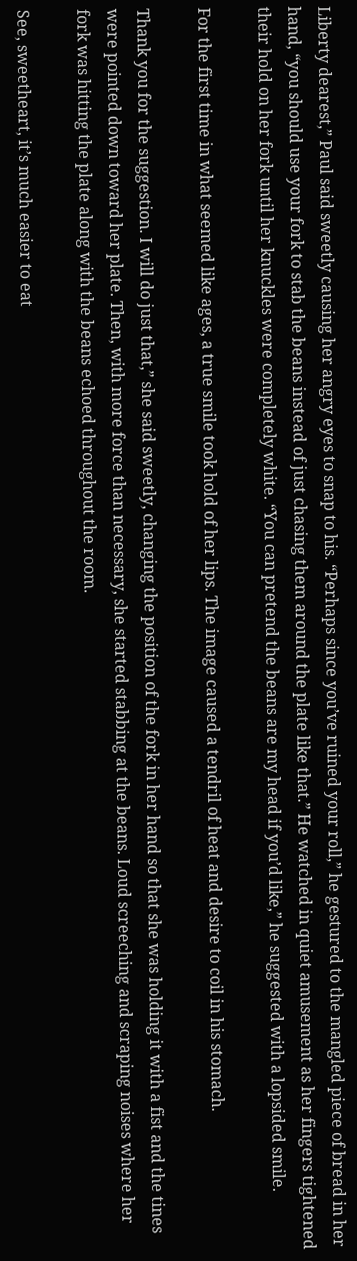Liberty dearest,” Paul said sweetly causing her angry eyes to snap to his. “Perhaps since you’ve ruined your roll,” he gestured to the mangled piece of bread in her hand, “you should use your fork to stab the beans instead of just chasing them around the plate like that.” He watched in quiet amusement as her fingers tightened their hold on her fork until her knuckles were completely white. “You can pretend the beans are my head if you’d like,” he suggested with a lopsided smile.

For the first time in what seemed like ages, a true smile took hold of her lips. The image caused a tendril of heat and desire to coil in his stomach.

Thank you for the suggestion. I will do just that,” she said sweetly, changing the position of the fork in her hand so that she was holding it with a fist and the tines were pointed down toward her plate. Then, with more force than necessary, she started stabbing at the beans. Loud screeching and scraping noises where her fork was hitting the plate along with the beans echoed throughout the room.

See, sweetheart, it’s much easier to eat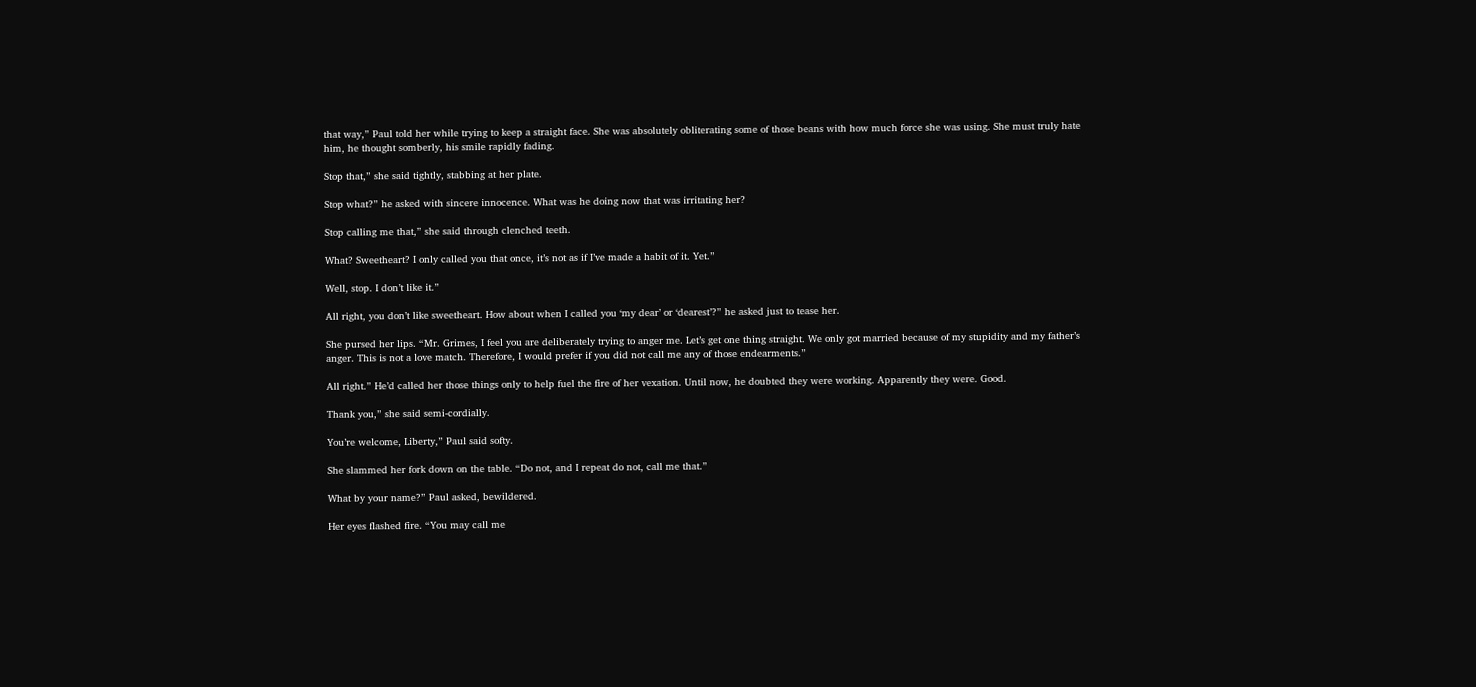that way,” Paul told her while trying to keep a straight face. She was absolutely obliterating some of those beans with how much force she was using. She must truly hate him, he thought somberly, his smile rapidly fading.

Stop that,” she said tightly, stabbing at her plate.

Stop what?” he asked with sincere innocence. What was he doing now that was irritating her?

Stop calling me that,” she said through clenched teeth.

What? Sweetheart? I only called you that once, it’s not as if I’ve made a habit of it. Yet.”

Well, stop. I don’t like it.”

All right, you don’t like sweetheart. How about when I called you ‘my dear’ or ‘dearest’?” he asked just to tease her.

She pursed her lips. “Mr. Grimes, I feel you are deliberately trying to anger me. Let’s get one thing straight. We only got married because of my stupidity and my father’s anger. This is not a love match. Therefore, I would prefer if you did not call me any of those endearments.”

All right.” He’d called her those things only to help fuel the fire of her vexation. Until now, he doubted they were working. Apparently they were. Good.

Thank you,” she said semi-cordially.

You’re welcome, Liberty,” Paul said softy.

She slammed her fork down on the table. “Do not, and I repeat do not, call me that.”

What by your name?” Paul asked, bewildered.

Her eyes flashed fire. “You may call me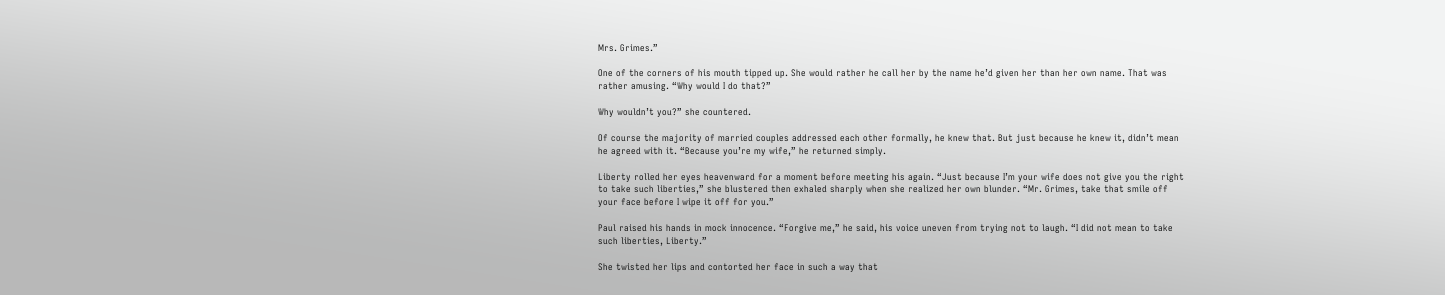Mrs. Grimes.”

One of the corners of his mouth tipped up. She would rather he call her by the name he’d given her than her own name. That was rather amusing. “Why would I do that?”

Why wouldn’t you?” she countered.

Of course the majority of married couples addressed each other formally, he knew that. But just because he knew it, didn’t mean he agreed with it. “Because you’re my wife,” he returned simply.

Liberty rolled her eyes heavenward for a moment before meeting his again. “Just because I’m your wife does not give you the right to take such liberties,” she blustered then exhaled sharply when she realized her own blunder. “Mr. Grimes, take that smile off your face before I wipe it off for you.”

Paul raised his hands in mock innocence. “Forgive me,” he said, his voice uneven from trying not to laugh. “I did not mean to take such liberties, Liberty.”

She twisted her lips and contorted her face in such a way that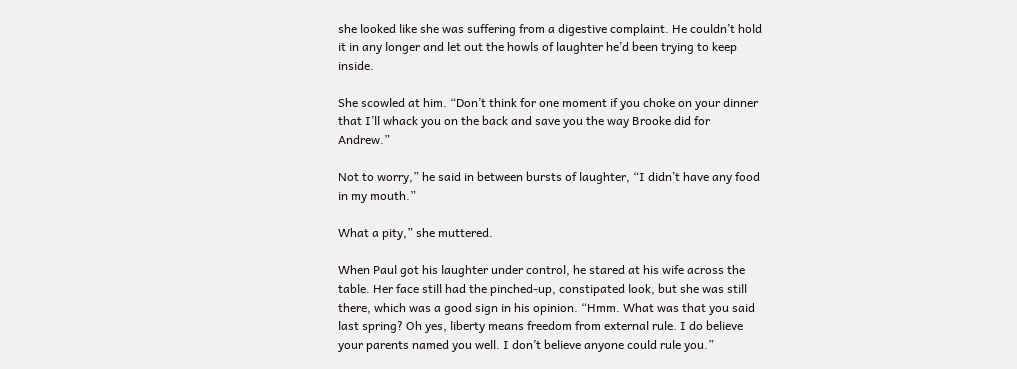she looked like she was suffering from a digestive complaint. He couldn’t hold it in any longer and let out the howls of laughter he’d been trying to keep inside.

She scowled at him. “Don’t think for one moment if you choke on your dinner that I’ll whack you on the back and save you the way Brooke did for Andrew.”

Not to worry,” he said in between bursts of laughter, “I didn’t have any food in my mouth.”

What a pity,” she muttered.

When Paul got his laughter under control, he stared at his wife across the table. Her face still had the pinched-up, constipated look, but she was still there, which was a good sign in his opinion. “Hmm. What was that you said last spring? Oh yes, liberty means freedom from external rule. I do believe your parents named you well. I don’t believe anyone could rule you.”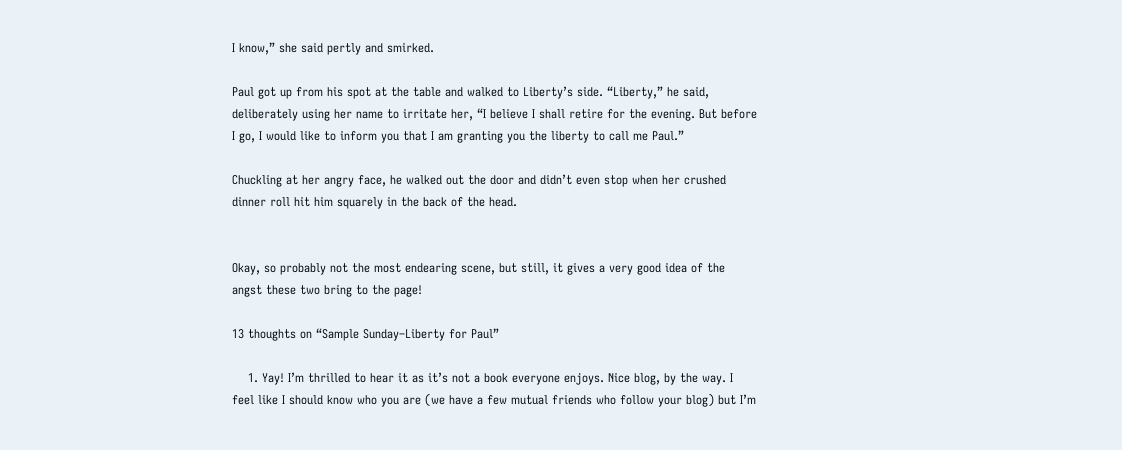I know,” she said pertly and smirked.

Paul got up from his spot at the table and walked to Liberty’s side. “Liberty,” he said, deliberately using her name to irritate her, “I believe I shall retire for the evening. But before I go, I would like to inform you that I am granting you the liberty to call me Paul.”

Chuckling at her angry face, he walked out the door and didn’t even stop when her crushed dinner roll hit him squarely in the back of the head.


Okay, so probably not the most endearing scene, but still, it gives a very good idea of the angst these two bring to the page!

13 thoughts on “Sample Sunday–Liberty for Paul”

    1. Yay! I’m thrilled to hear it as it’s not a book everyone enjoys. Nice blog, by the way. I feel like I should know who you are (we have a few mutual friends who follow your blog) but I’m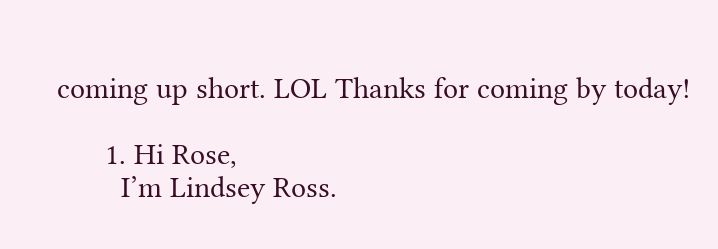coming up short. LOL Thanks for coming by today!

      1. Hi Rose,
        I’m Lindsey Ross.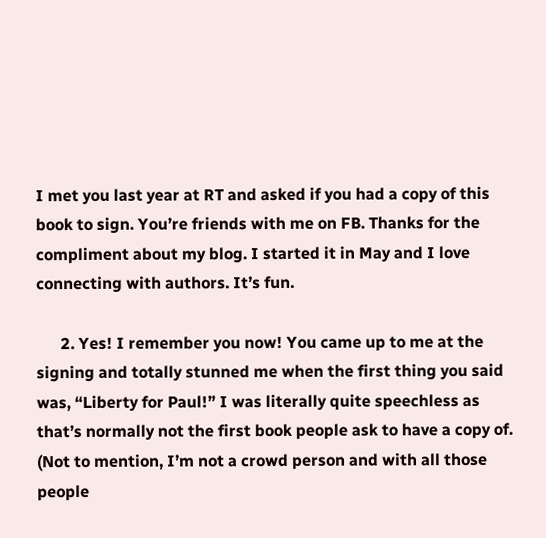I met you last year at RT and asked if you had a copy of this book to sign. You’re friends with me on FB. Thanks for the compliment about my blog. I started it in May and I love connecting with authors. It’s fun.

      2. Yes! I remember you now! You came up to me at the signing and totally stunned me when the first thing you said was, “Liberty for Paul!” I was literally quite speechless as that’s normally not the first book people ask to have a copy of. (Not to mention, I’m not a crowd person and with all those people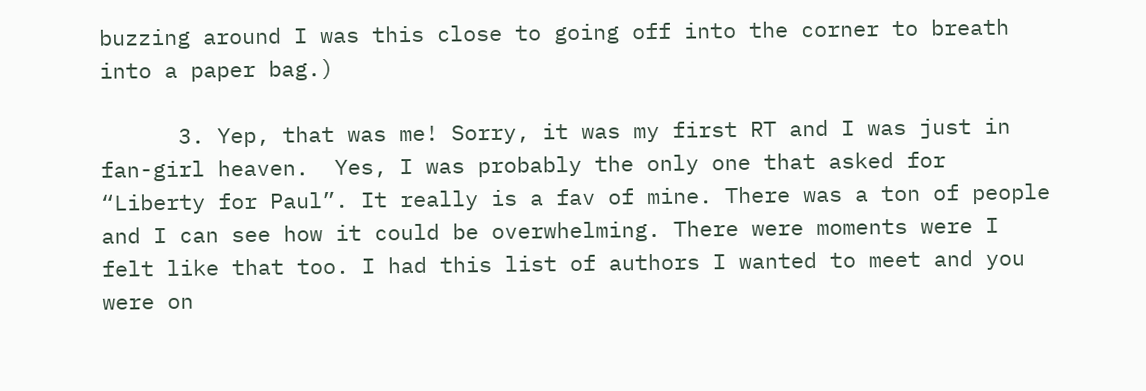buzzing around I was this close to going off into the corner to breath into a paper bag.)

      3. Yep, that was me! Sorry, it was my first RT and I was just in fan-girl heaven.  Yes, I was probably the only one that asked for “Liberty for Paul”. It really is a fav of mine. There was a ton of people and I can see how it could be overwhelming. There were moments were I felt like that too. I had this list of authors I wanted to meet and you were on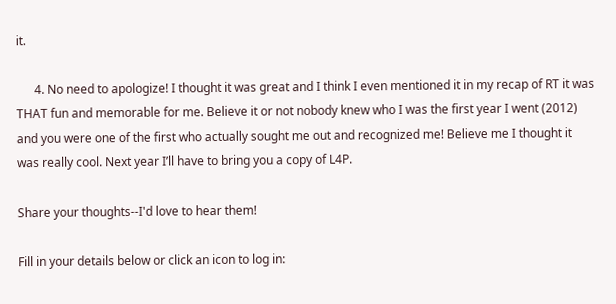it.

      4. No need to apologize! I thought it was great and I think I even mentioned it in my recap of RT it was THAT fun and memorable for me. Believe it or not nobody knew who I was the first year I went (2012) and you were one of the first who actually sought me out and recognized me! Believe me I thought it was really cool. Next year I’ll have to bring you a copy of L4P.

Share your thoughts--I'd love to hear them!

Fill in your details below or click an icon to log in: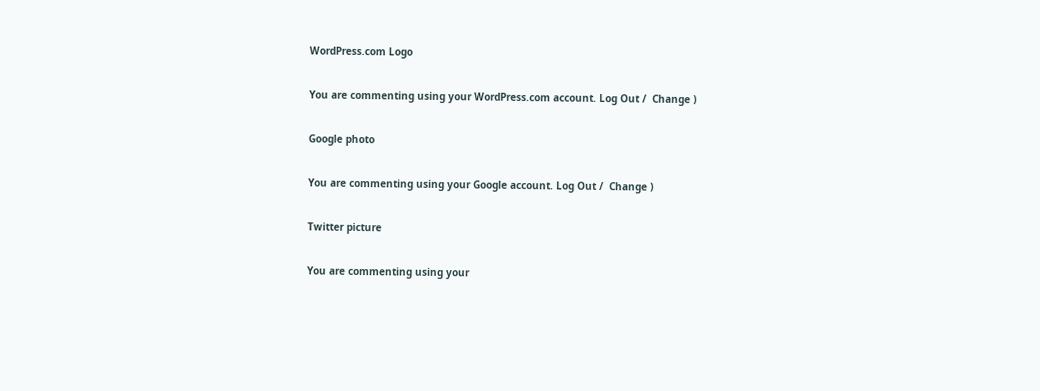WordPress.com Logo

You are commenting using your WordPress.com account. Log Out /  Change )

Google photo

You are commenting using your Google account. Log Out /  Change )

Twitter picture

You are commenting using your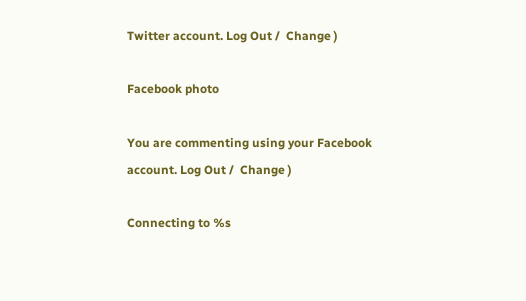Twitter account. Log Out /  Change )

Facebook photo

You are commenting using your Facebook account. Log Out /  Change )

Connecting to %s